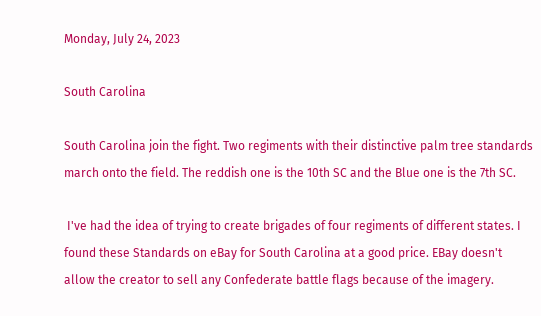Monday, July 24, 2023

South Carolina

South Carolina join the fight. Two regiments with their distinctive palm tree standards march onto the field. The reddish one is the 10th SC and the Blue one is the 7th SC.

 I've had the idea of trying to create brigades of four regiments of different states. I found these Standards on eBay for South Carolina at a good price. EBay doesn't allow the creator to sell any Confederate battle flags because of the imagery.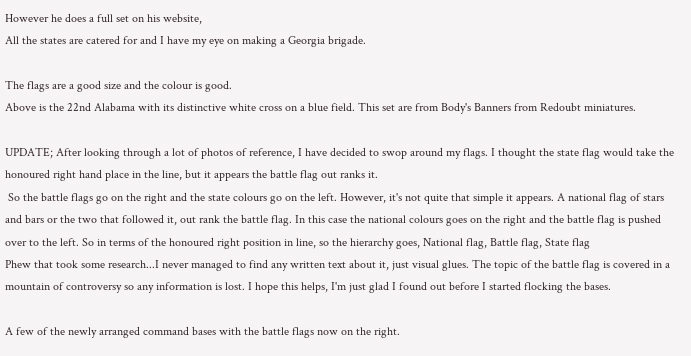However he does a full set on his website,
All the states are catered for and I have my eye on making a Georgia brigade.

The flags are a good size and the colour is good.
Above is the 22nd Alabama with its distinctive white cross on a blue field. This set are from Body's Banners from Redoubt miniatures.

UPDATE; After looking through a lot of photos of reference, I have decided to swop around my flags. I thought the state flag would take the honoured right hand place in the line, but it appears the battle flag out ranks it.
 So the battle flags go on the right and the state colours go on the left. However, it's not quite that simple it appears. A national flag of stars and bars or the two that followed it, out rank the battle flag. In this case the national colours goes on the right and the battle flag is pushed over to the left. So in terms of the honoured right position in line, so the hierarchy goes, National flag, Battle flag, State flag
Phew that took some research...I never managed to find any written text about it, just visual glues. The topic of the battle flag is covered in a mountain of controversy so any information is lost. I hope this helps, I'm just glad I found out before I started flocking the bases.

A few of the newly arranged command bases with the battle flags now on the right.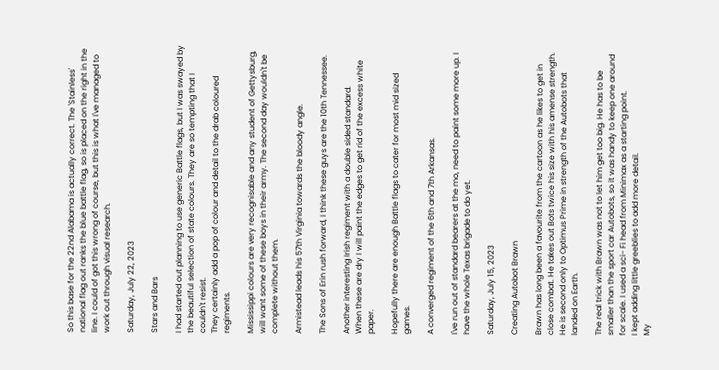So this base for the 22nd Alabama is actually correct. The 'Stainless' national flag out ranks the blue battle flag, so is placed on the right in the line. I could of got this wrong of course, but this is what I've managed to work out through visual research.

Saturday, July 22, 2023

Stars and Bars

I had started out planning to use generic Battle flags, but I was swayed by the beautiful selection of state colours. They are so tempting that I couldn't resist.
They certainly add a pop of colour and detail to the drab coloured regiments.

Mississippi colours are very recognisable and any student of Gettysburg, will want some of these boys in their army. The second day wouldn't be complete without them.

Armistead leads his 57th Virginia towards the bloody angle.

The Sons of Erin rush forward, I think these guys are the 10th Tennessee.

Another interesting Irish regiment with a double sided standard.
When these are dry I will paint the edges to get rid of the excess white paper.

Hopefully there are enough Battle flags to cater for most mid sized games.

A converged regiment of the 6th and 7th Arkansas.

I've run out of standard bearers at the mo, need to paint some more up. I have the whole Texas brigade to do yet.

Saturday, July 15, 2023

Creating Autobot Brawn

Brawn has long been a favourite from the cartoon as he likes to get in close combat. He takes out Bots twice his size with his amense strength. He is second only to Optimus Prime in strength of the Autobots that landed on Earth.

The real trick with Brawn was not to let him get too big. He has to be smaller than the sport car Autobots, so it was handy to keep one around for scale. I used a sci- Fi head from Minimax as a starting point.
I kept adding little greeblies to add more detail.
My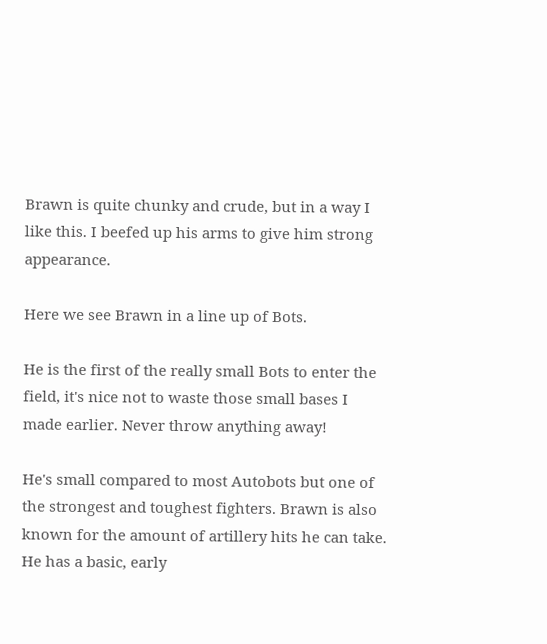Brawn is quite chunky and crude, but in a way I like this. I beefed up his arms to give him strong appearance.

Here we see Brawn in a line up of Bots.

He is the first of the really small Bots to enter the field, it's nice not to waste those small bases I made earlier. Never throw anything away!

He's small compared to most Autobots but one of the strongest and toughest fighters. Brawn is also known for the amount of artillery hits he can take. He has a basic, early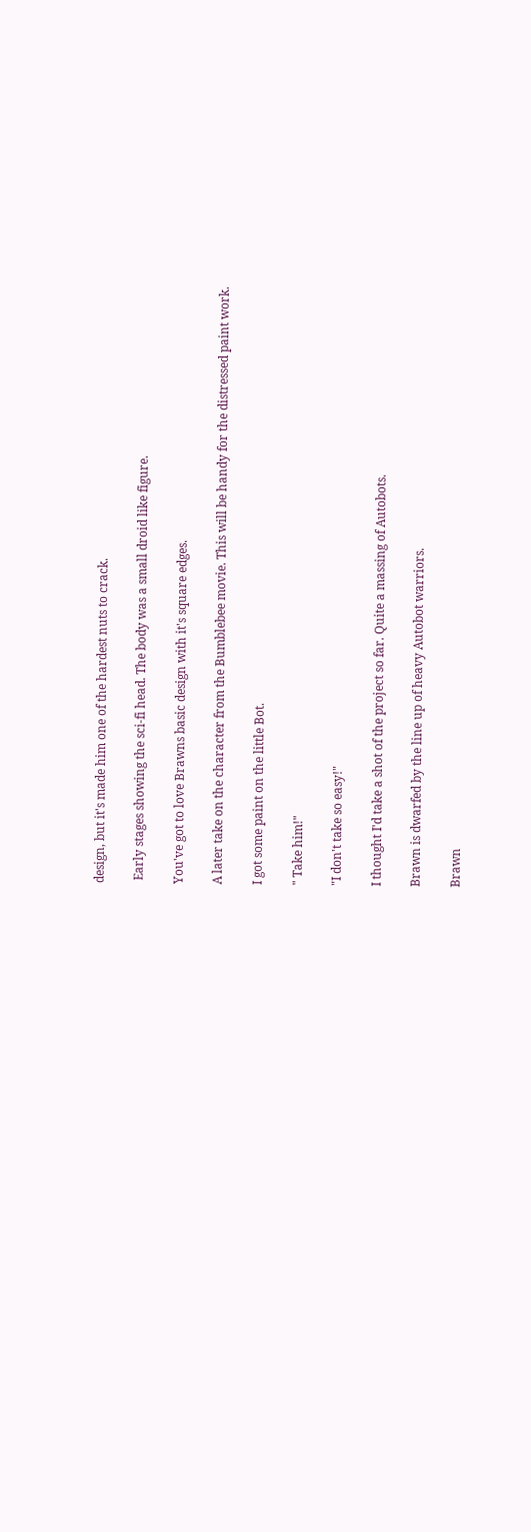design, but it's made him one of the hardest nuts to crack.

 Early stages showing the sci-fi head. The body was a small droid like figure.

You've got to love Brawns basic design with it's square edges.

A later take on the character from the Bumblebee movie. This will be handy for the distressed paint work.

I got some paint on the little Bot.

" Take him!"

"I don't take so easy!"

I thought I'd take a shot of the project so far. Quite a massing of Autobots.

Brawn is dwarfed by the line up of heavy Autobot warriors.

Brawn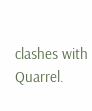clashes with Quarrel.